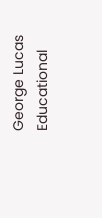George Lucas Educational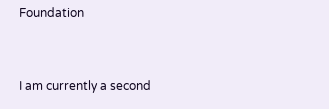Foundation


I am currently a second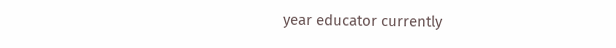year educator currently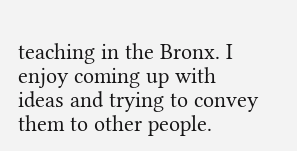teaching in the Bronx. I enjoy coming up with ideas and trying to convey them to other people.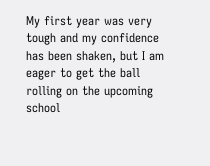My first year was very tough and my confidence has been shaken, but I am eager to get the ball rolling on the upcoming school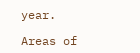year.

Areas of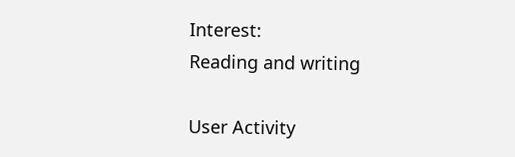Interest:
Reading and writing

User Activity